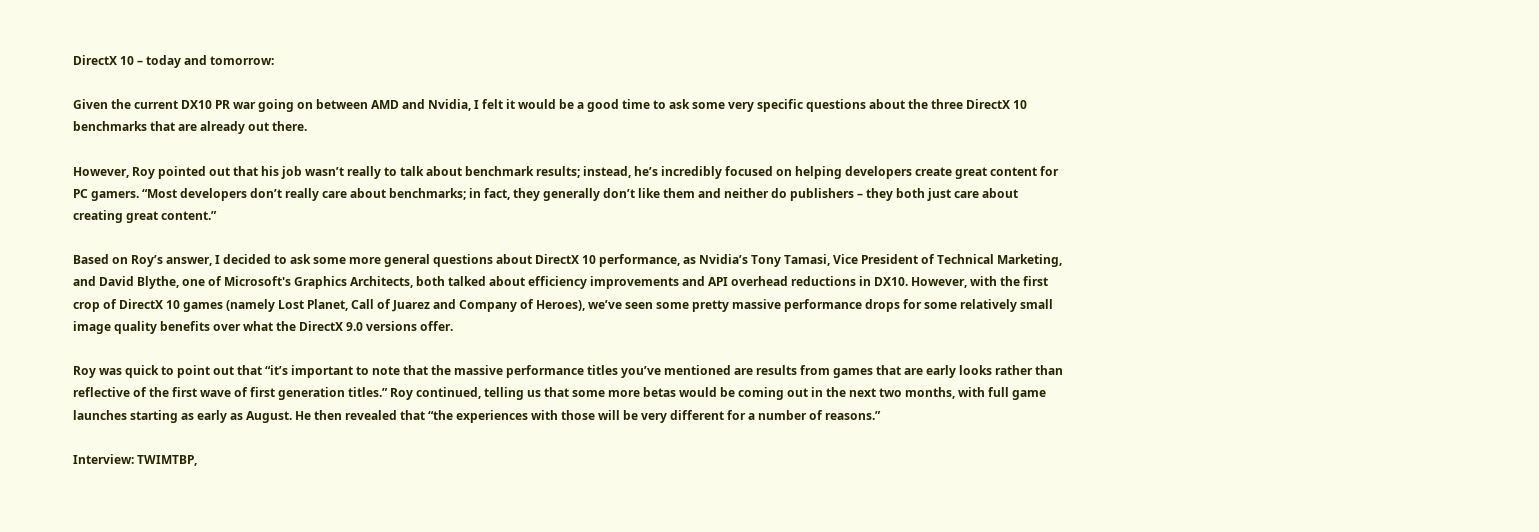DirectX 10 – today and tomorrow:

Given the current DX10 PR war going on between AMD and Nvidia, I felt it would be a good time to ask some very specific questions about the three DirectX 10 benchmarks that are already out there.

However, Roy pointed out that his job wasn’t really to talk about benchmark results; instead, he’s incredibly focused on helping developers create great content for PC gamers. “Most developers don’t really care about benchmarks; in fact, they generally don’t like them and neither do publishers – they both just care about creating great content.”

Based on Roy’s answer, I decided to ask some more general questions about DirectX 10 performance, as Nvidia’s Tony Tamasi, Vice President of Technical Marketing, and David Blythe, one of Microsoft's Graphics Architects, both talked about efficiency improvements and API overhead reductions in DX10. However, with the first crop of DirectX 10 games (namely Lost Planet, Call of Juarez and Company of Heroes), we’ve seen some pretty massive performance drops for some relatively small image quality benefits over what the DirectX 9.0 versions offer.

Roy was quick to point out that “it’s important to note that the massive performance titles you’ve mentioned are results from games that are early looks rather than reflective of the first wave of first generation titles.” Roy continued, telling us that some more betas would be coming out in the next two months, with full game launches starting as early as August. He then revealed that “the experiences with those will be very different for a number of reasons.”

Interview: TWIMTBP,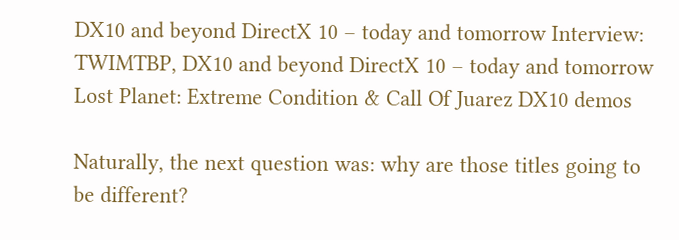DX10 and beyond DirectX 10 – today and tomorrow Interview: TWIMTBP, DX10 and beyond DirectX 10 – today and tomorrow
Lost Planet: Extreme Condition & Call Of Juarez DX10 demos

Naturally, the next question was: why are those titles going to be different?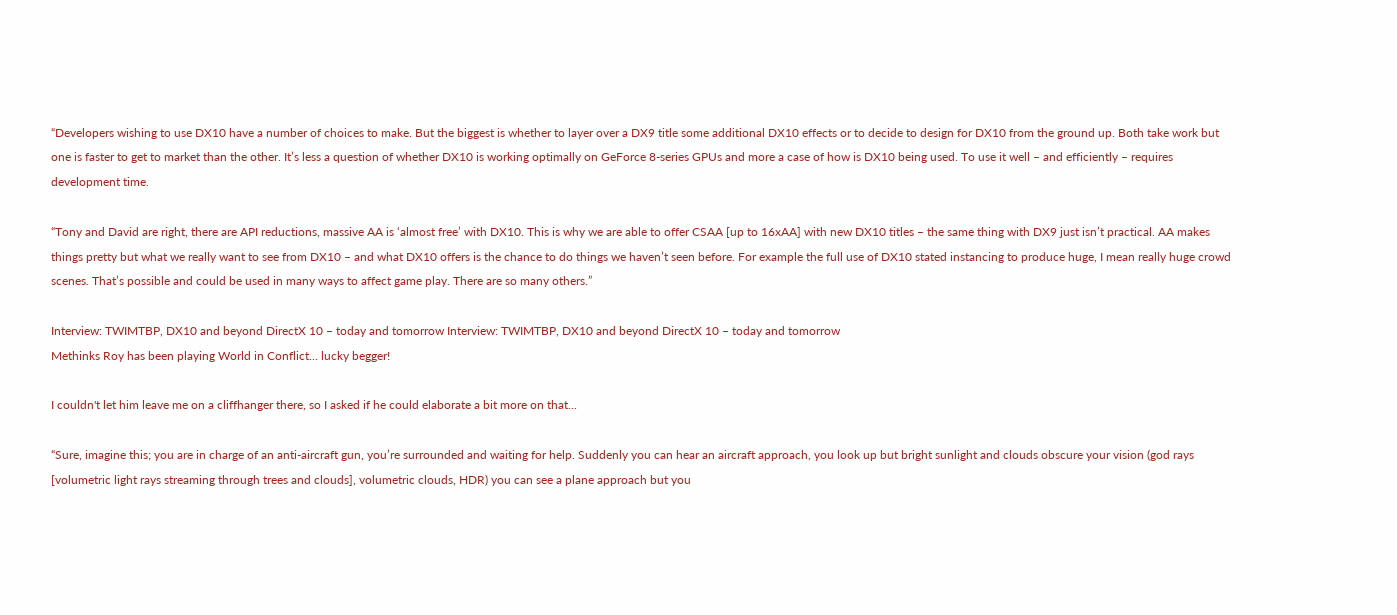“Developers wishing to use DX10 have a number of choices to make. But the biggest is whether to layer over a DX9 title some additional DX10 effects or to decide to design for DX10 from the ground up. Both take work but one is faster to get to market than the other. It’s less a question of whether DX10 is working optimally on GeForce 8-series GPUs and more a case of how is DX10 being used. To use it well – and efficiently – requires development time.

“Tony and David are right, there are API reductions, massive AA is ‘almost free’ with DX10. This is why we are able to offer CSAA [up to 16xAA] with new DX10 titles – the same thing with DX9 just isn’t practical. AA makes things pretty but what we really want to see from DX10 – and what DX10 offers is the chance to do things we haven’t seen before. For example the full use of DX10 stated instancing to produce huge, I mean really huge crowd scenes. That’s possible and could be used in many ways to affect game play. There are so many others.”

Interview: TWIMTBP, DX10 and beyond DirectX 10 – today and tomorrow Interview: TWIMTBP, DX10 and beyond DirectX 10 – today and tomorrow
Methinks Roy has been playing World in Conflict... lucky begger!

I couldn't let him leave me on a cliffhanger there, so I asked if he could elaborate a bit more on that...

“Sure, imagine this; you are in charge of an anti-aircraft gun, you’re surrounded and waiting for help. Suddenly you can hear an aircraft approach, you look up but bright sunlight and clouds obscure your vision (god rays [volumetric light rays streaming through trees and clouds], volumetric clouds, HDR) you can see a plane approach but you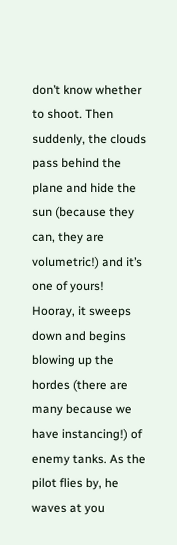don’t know whether to shoot. Then suddenly, the clouds pass behind the plane and hide the sun (because they can, they are volumetric!) and it’s one of yours! Hooray, it sweeps down and begins blowing up the hordes (there are many because we have instancing!) of enemy tanks. As the pilot flies by, he waves at you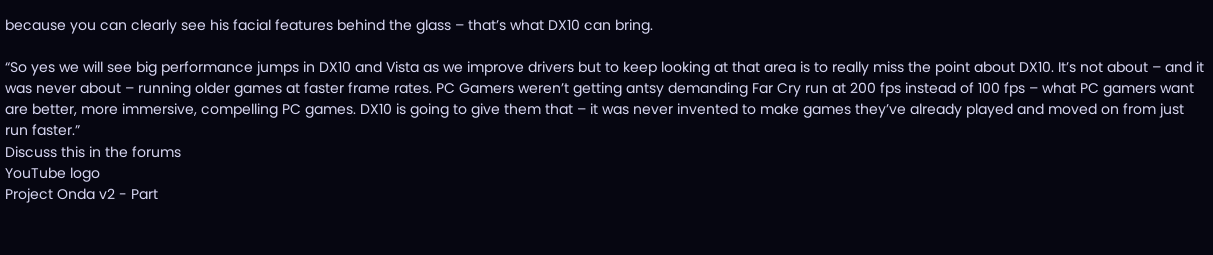because you can clearly see his facial features behind the glass – that’s what DX10 can bring.

“So yes we will see big performance jumps in DX10 and Vista as we improve drivers but to keep looking at that area is to really miss the point about DX10. It’s not about – and it was never about – running older games at faster frame rates. PC Gamers weren’t getting antsy demanding Far Cry run at 200 fps instead of 100 fps – what PC gamers want are better, more immersive, compelling PC games. DX10 is going to give them that – it was never invented to make games they’ve already played and moved on from just run faster.”
Discuss this in the forums
YouTube logo
Project Onda v2 - Part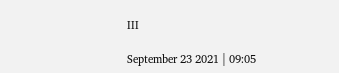III

September 23 2021 | 09:05